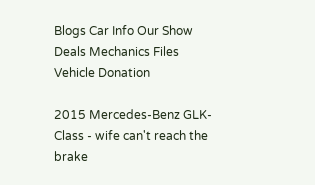Blogs Car Info Our Show Deals Mechanics Files Vehicle Donation

2015 Mercedes-Benz GLK-Class - wife can't reach the brake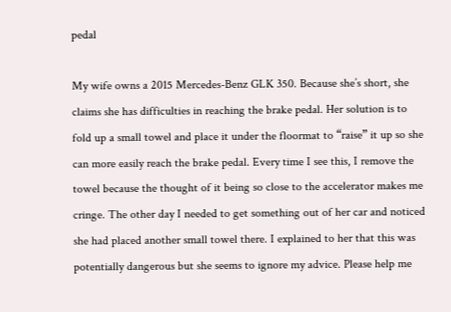pedal

My wife owns a 2015 Mercedes-Benz GLK 350. Because she’s short, she claims she has difficulties in reaching the brake pedal. Her solution is to fold up a small towel and place it under the floormat to “raise” it up so she can more easily reach the brake pedal. Every time I see this, I remove the towel because the thought of it being so close to the accelerator makes me cringe. The other day I needed to get something out of her car and noticed she had placed another small towel there. I explained to her that this was potentially dangerous but she seems to ignore my advice. Please help me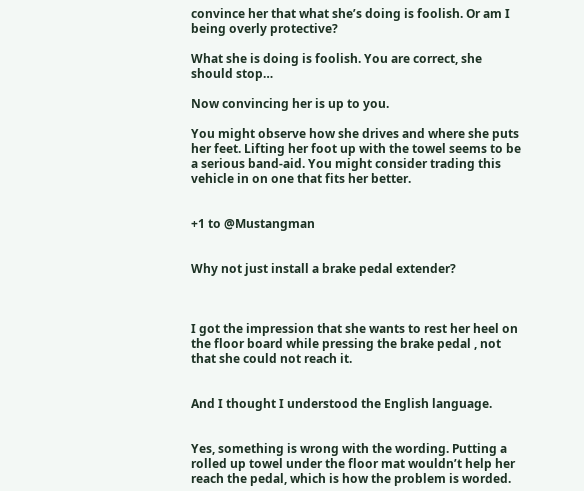convince her that what she’s doing is foolish. Or am I being overly protective?

What she is doing is foolish. You are correct, she should stop…

Now convincing her is up to you.

You might observe how she drives and where she puts her feet. Lifting her foot up with the towel seems to be a serious band-aid. You might consider trading this vehicle in on one that fits her better.


+1 to @Mustangman


Why not just install a brake pedal extender?



I got the impression that she wants to rest her heel on the floor board while pressing the brake pedal , not that she could not reach it.


And I thought I understood the English language.


Yes, something is wrong with the wording. Putting a rolled up towel under the floor mat wouldn’t help her reach the pedal, which is how the problem is worded.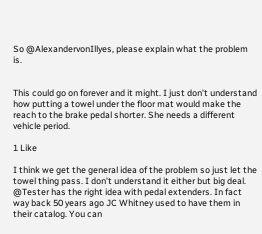So @AlexandervonIllyes, please explain what the problem is.


This could go on forever and it might. I just don’t understand how putting a towel under the floor mat would make the reach to the brake pedal shorter. She needs a different vehicle period.

1 Like

I think we get the general idea of the problem so just let the towel thing pass. I don’t understand it either but big deal. @Tester has the right idea with pedal extenders. In fact way back 50 years ago JC Whitney used to have them in their catalog. You can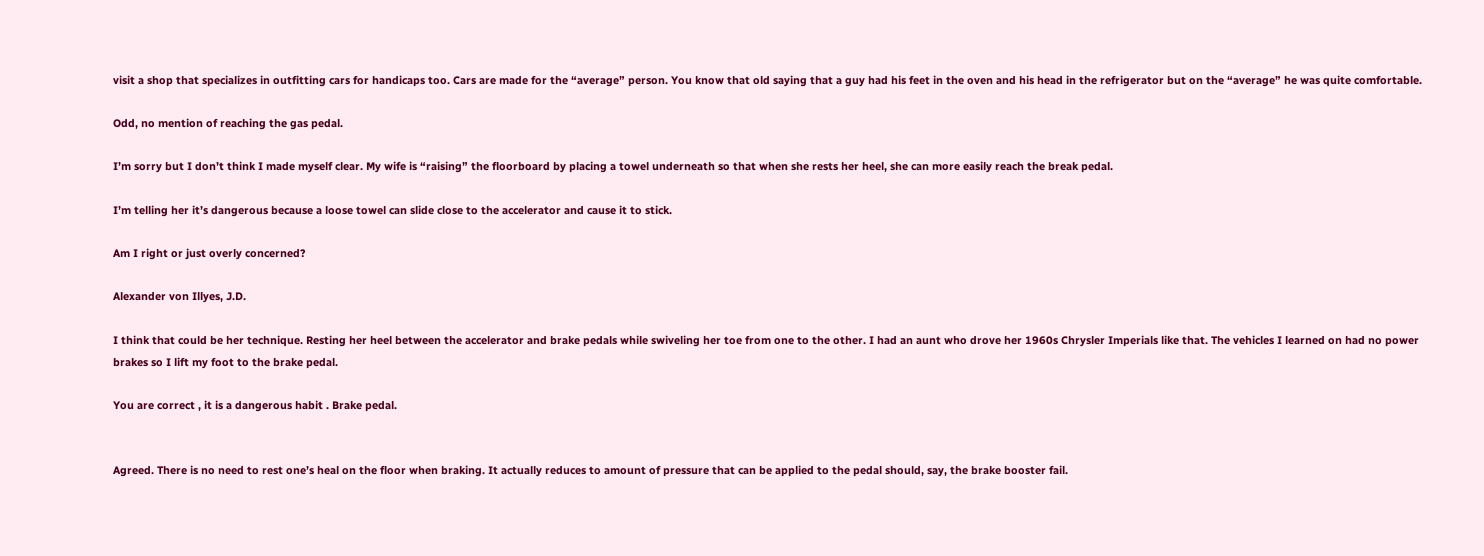visit a shop that specializes in outfitting cars for handicaps too. Cars are made for the “average” person. You know that old saying that a guy had his feet in the oven and his head in the refrigerator but on the “average” he was quite comfortable.

Odd, no mention of reaching the gas pedal.

I’m sorry but I don’t think I made myself clear. My wife is “raising” the floorboard by placing a towel underneath so that when she rests her heel, she can more easily reach the break pedal.

I’m telling her it’s dangerous because a loose towel can slide close to the accelerator and cause it to stick.

Am I right or just overly concerned?

Alexander von Illyes, J.D.

I think that could be her technique. Resting her heel between the accelerator and brake pedals while swiveling her toe from one to the other. I had an aunt who drove her 1960s Chrysler Imperials like that. The vehicles I learned on had no power brakes so I lift my foot to the brake pedal.

You are correct , it is a dangerous habit . Brake pedal.


Agreed. There is no need to rest one’s heal on the floor when braking. It actually reduces to amount of pressure that can be applied to the pedal should, say, the brake booster fail.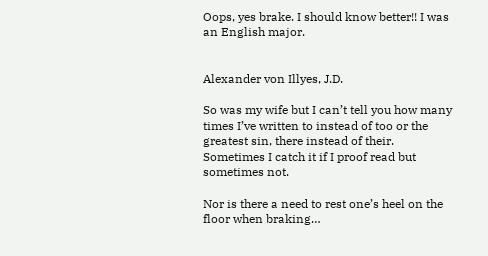Oops, yes brake. I should know better!! I was an English major.


Alexander von Illyes, J.D.

So was my wife but I can’t tell you how many times I’ve written to instead of too or the greatest sin, there instead of their. Sometimes I catch it if I proof read but sometimes not.

Nor is there a need to rest one’s heel on the floor when braking…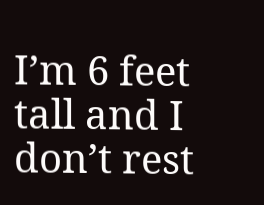I’m 6 feet tall and I don’t rest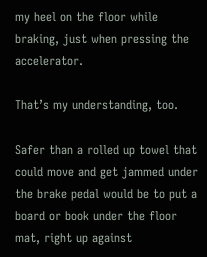my heel on the floor while braking, just when pressing the accelerator.

That’s my understanding, too.

Safer than a rolled up towel that could move and get jammed under the brake pedal would be to put a board or book under the floor mat, right up against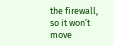the firewall, so it won’t move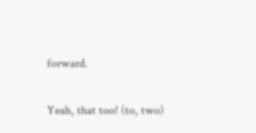forward.

Yeah, that too! (to, two)